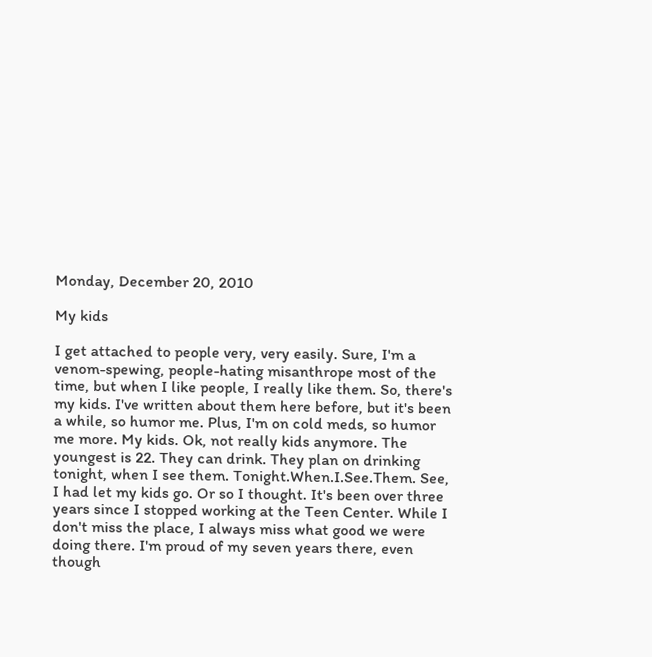Monday, December 20, 2010

My kids

I get attached to people very, very easily. Sure, I'm a venom-spewing, people-hating misanthrope most of the time, but when I like people, I really like them. So, there's my kids. I've written about them here before, but it's been a while, so humor me. Plus, I'm on cold meds, so humor me more. My kids. Ok, not really kids anymore. The youngest is 22. They can drink. They plan on drinking tonight, when I see them. Tonight.When.I.See.Them. See, I had let my kids go. Or so I thought. It's been over three years since I stopped working at the Teen Center. While I don't miss the place, I always miss what good we were doing there. I'm proud of my seven years there, even though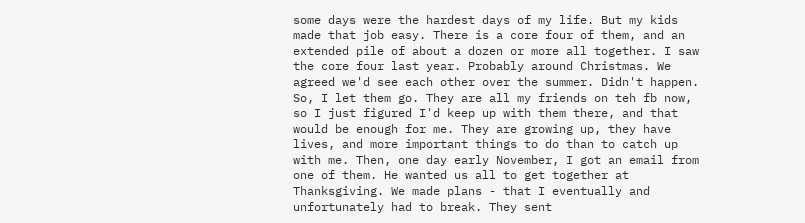some days were the hardest days of my life. But my kids made that job easy. There is a core four of them, and an extended pile of about a dozen or more all together. I saw the core four last year. Probably around Christmas. We agreed we'd see each other over the summer. Didn't happen. So, I let them go. They are all my friends on teh fb now, so I just figured I'd keep up with them there, and that would be enough for me. They are growing up, they have lives, and more important things to do than to catch up with me. Then, one day early November, I got an email from one of them. He wanted us all to get together at Thanksgiving. We made plans - that I eventually and unfortunately had to break. They sent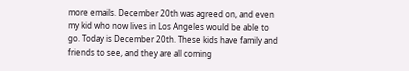more emails. December 20th was agreed on, and even my kid who now lives in Los Angeles would be able to go. Today is December 20th. These kids have family and friends to see, and they are all coming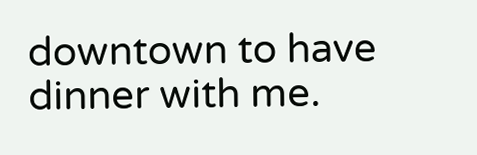downtown to have dinner with me.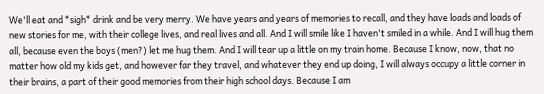We'll eat and *sigh* drink and be very merry. We have years and years of memories to recall, and they have loads and loads of new stories for me, with their college lives, and real lives and all. And I will smile like I haven't smiled in a while. And I will hug them all, because even the boys (men?) let me hug them. And I will tear up a little on my train home. Because I know, now, that no matter how old my kids get, and however far they travel, and whatever they end up doing, I will always occupy a little corner in their brains, a part of their good memories from their high school days. Because I am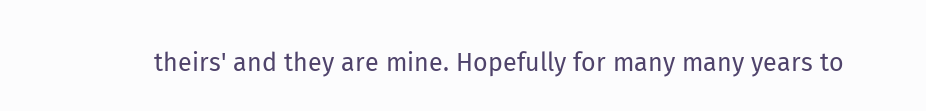theirs' and they are mine. Hopefully for many many years to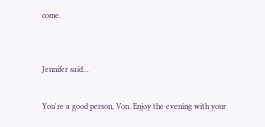come.


Jennifer said...

You're a good person, Von. Enjoy the evening with your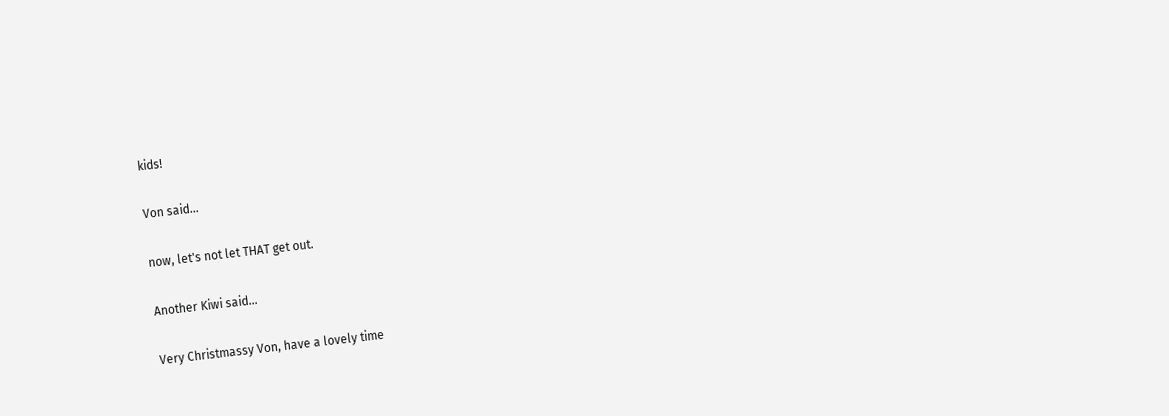kids!

Von said...

now, let's not let THAT get out.

Another Kiwi said...

Very Christmassy Von, have a lovely time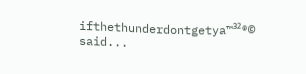ifthethunderdontgetya™³²®© said...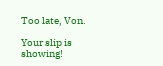Too late, Von.

Your slip is showing!